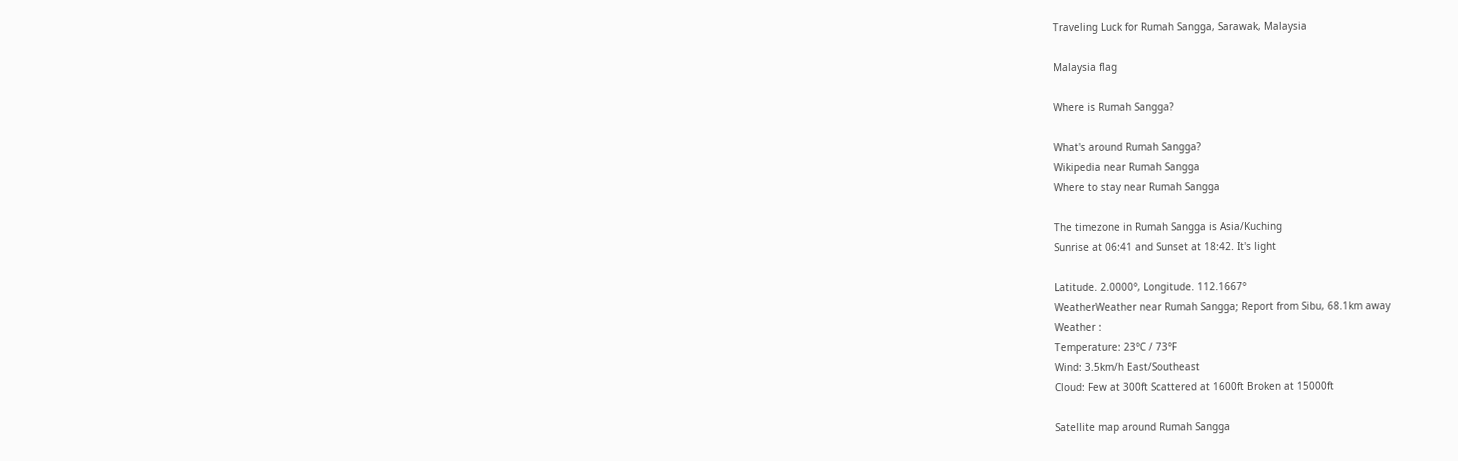Traveling Luck for Rumah Sangga, Sarawak, Malaysia

Malaysia flag

Where is Rumah Sangga?

What's around Rumah Sangga?
Wikipedia near Rumah Sangga
Where to stay near Rumah Sangga

The timezone in Rumah Sangga is Asia/Kuching
Sunrise at 06:41 and Sunset at 18:42. It's light

Latitude. 2.0000°, Longitude. 112.1667°
WeatherWeather near Rumah Sangga; Report from Sibu, 68.1km away
Weather :
Temperature: 23°C / 73°F
Wind: 3.5km/h East/Southeast
Cloud: Few at 300ft Scattered at 1600ft Broken at 15000ft

Satellite map around Rumah Sangga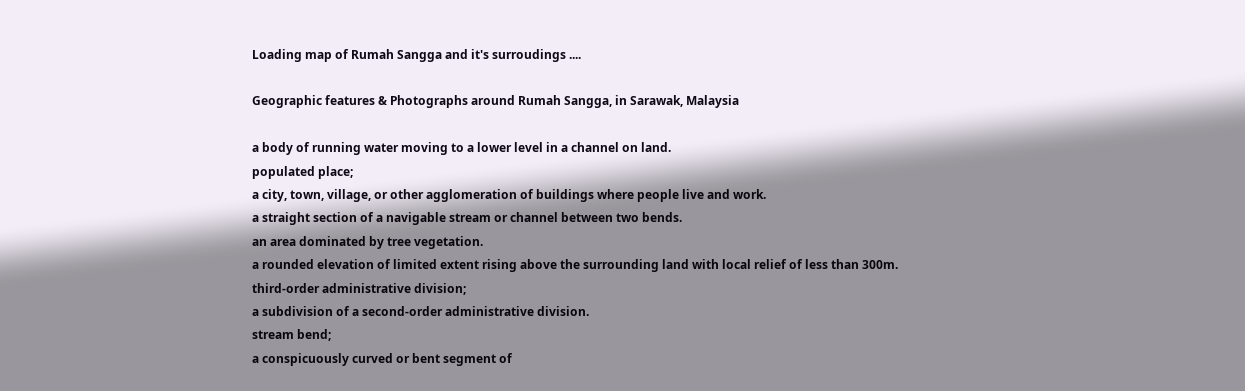Loading map of Rumah Sangga and it's surroudings ....

Geographic features & Photographs around Rumah Sangga, in Sarawak, Malaysia

a body of running water moving to a lower level in a channel on land.
populated place;
a city, town, village, or other agglomeration of buildings where people live and work.
a straight section of a navigable stream or channel between two bends.
an area dominated by tree vegetation.
a rounded elevation of limited extent rising above the surrounding land with local relief of less than 300m.
third-order administrative division;
a subdivision of a second-order administrative division.
stream bend;
a conspicuously curved or bent segment of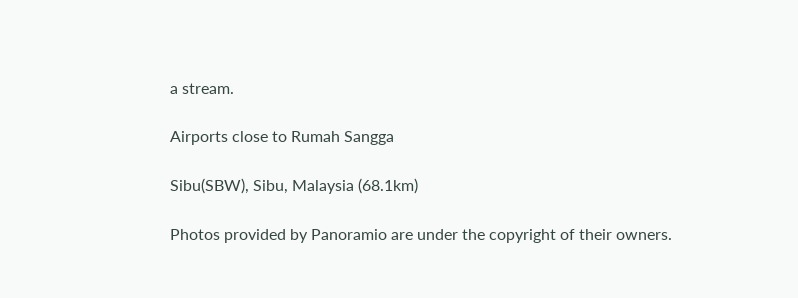a stream.

Airports close to Rumah Sangga

Sibu(SBW), Sibu, Malaysia (68.1km)

Photos provided by Panoramio are under the copyright of their owners.